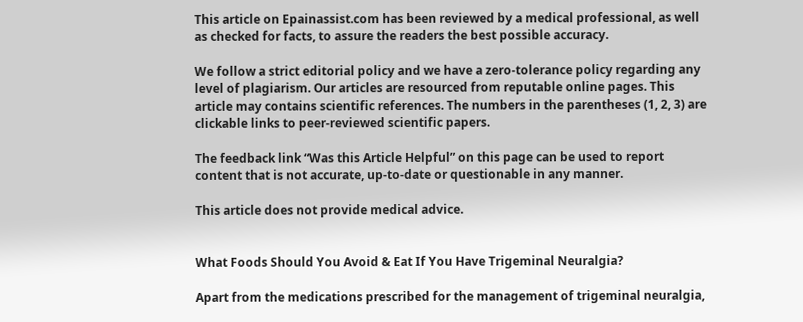This article on Epainassist.com has been reviewed by a medical professional, as well as checked for facts, to assure the readers the best possible accuracy.

We follow a strict editorial policy and we have a zero-tolerance policy regarding any level of plagiarism. Our articles are resourced from reputable online pages. This article may contains scientific references. The numbers in the parentheses (1, 2, 3) are clickable links to peer-reviewed scientific papers.

The feedback link “Was this Article Helpful” on this page can be used to report content that is not accurate, up-to-date or questionable in any manner.

This article does not provide medical advice.


What Foods Should You Avoid & Eat If You Have Trigeminal Neuralgia?

Apart from the medications prescribed for the management of trigeminal neuralgia,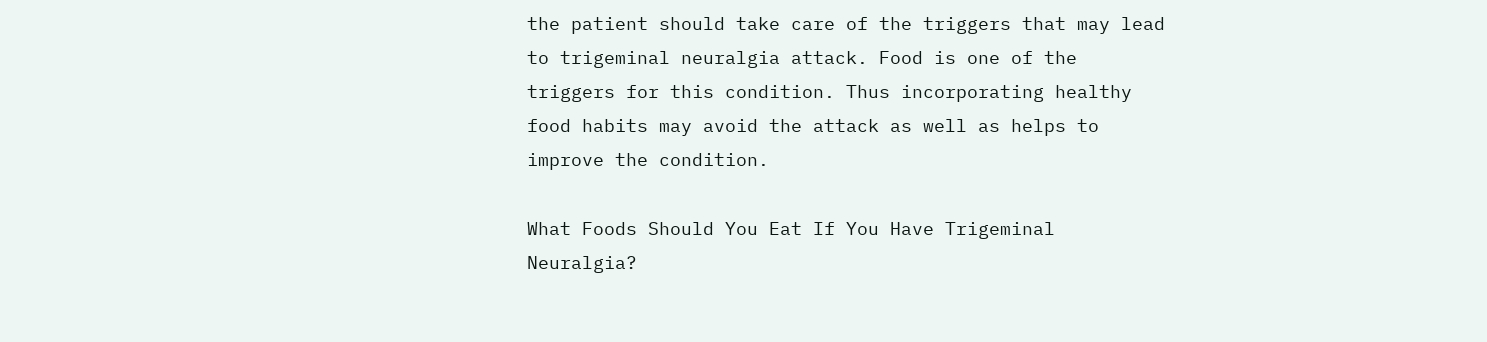the patient should take care of the triggers that may lead to trigeminal neuralgia attack. Food is one of the triggers for this condition. Thus incorporating healthy food habits may avoid the attack as well as helps to improve the condition.

What Foods Should You Eat If You Have Trigeminal Neuralgia?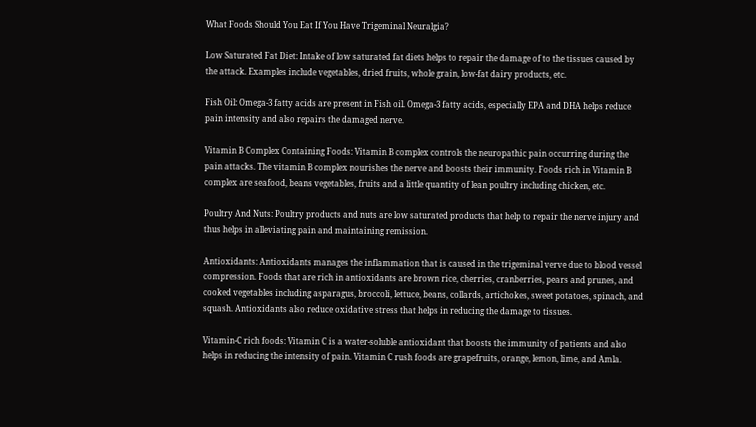What Foods Should You Eat If You Have Trigeminal Neuralgia?

Low Saturated Fat Diet: Intake of low saturated fat diets helps to repair the damage of to the tissues caused by the attack. Examples include vegetables, dried fruits, whole grain, low-fat dairy products, etc.

Fish Oil: Omega-3 fatty acids are present in Fish oil. Omega-3 fatty acids, especially EPA and DHA helps reduce pain intensity and also repairs the damaged nerve.

Vitamin B Complex Containing Foods: Vitamin B complex controls the neuropathic pain occurring during the pain attacks. The vitamin B complex nourishes the nerve and boosts their immunity. Foods rich in Vitamin B complex are seafood, beans vegetables, fruits and a little quantity of lean poultry including chicken, etc.

Poultry And Nuts: Poultry products and nuts are low saturated products that help to repair the nerve injury and thus helps in alleviating pain and maintaining remission.

Antioxidants: Antioxidants manages the inflammation that is caused in the trigeminal verve due to blood vessel compression. Foods that are rich in antioxidants are brown rice, cherries, cranberries, pears and prunes, and cooked vegetables including asparagus, broccoli, lettuce, beans, collards, artichokes, sweet potatoes, spinach, and squash. Antioxidants also reduce oxidative stress that helps in reducing the damage to tissues.

Vitamin-C rich foods: Vitamin C is a water-soluble antioxidant that boosts the immunity of patients and also helps in reducing the intensity of pain. Vitamin C rush foods are grapefruits, orange, lemon, lime, and Amla.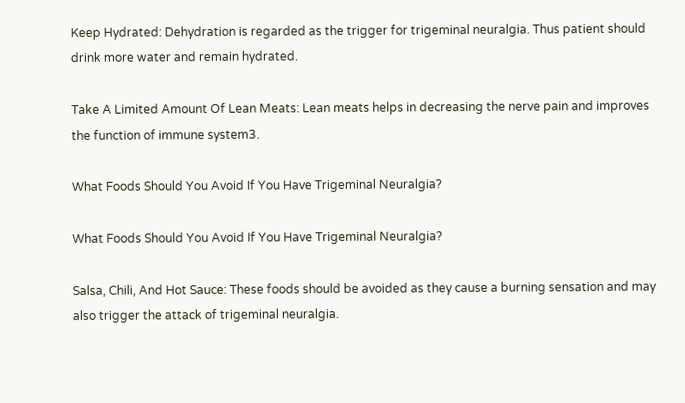Keep Hydrated: Dehydration is regarded as the trigger for trigeminal neuralgia. Thus patient should drink more water and remain hydrated.

Take A Limited Amount Of Lean Meats: Lean meats helps in decreasing the nerve pain and improves the function of immune system3.

What Foods Should You Avoid If You Have Trigeminal Neuralgia?

What Foods Should You Avoid If You Have Trigeminal Neuralgia?

Salsa, Chili, And Hot Sauce: These foods should be avoided as they cause a burning sensation and may also trigger the attack of trigeminal neuralgia.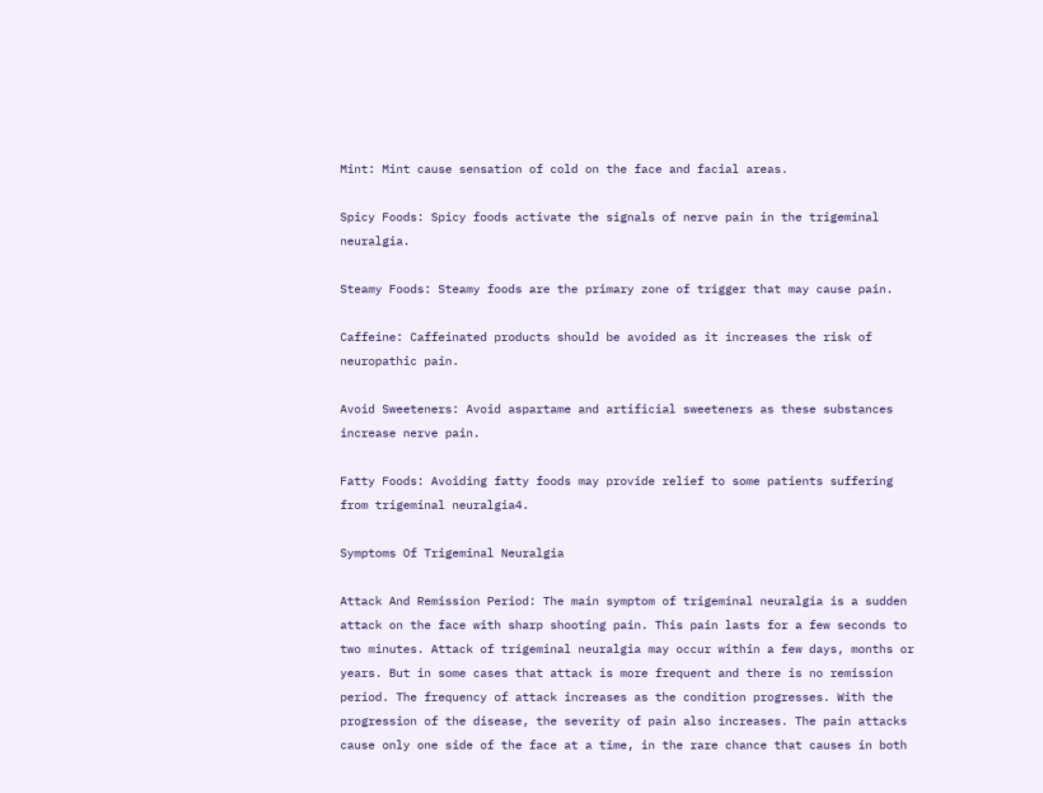Mint: Mint cause sensation of cold on the face and facial areas.

Spicy Foods: Spicy foods activate the signals of nerve pain in the trigeminal neuralgia.

Steamy Foods: Steamy foods are the primary zone of trigger that may cause pain.

Caffeine: Caffeinated products should be avoided as it increases the risk of neuropathic pain.

Avoid Sweeteners: Avoid aspartame and artificial sweeteners as these substances increase nerve pain.

Fatty Foods: Avoiding fatty foods may provide relief to some patients suffering from trigeminal neuralgia4.

Symptoms Of Trigeminal Neuralgia

Attack And Remission Period: The main symptom of trigeminal neuralgia is a sudden attack on the face with sharp shooting pain. This pain lasts for a few seconds to two minutes. Attack of trigeminal neuralgia may occur within a few days, months or years. But in some cases that attack is more frequent and there is no remission period. The frequency of attack increases as the condition progresses. With the progression of the disease, the severity of pain also increases. The pain attacks cause only one side of the face at a time, in the rare chance that causes in both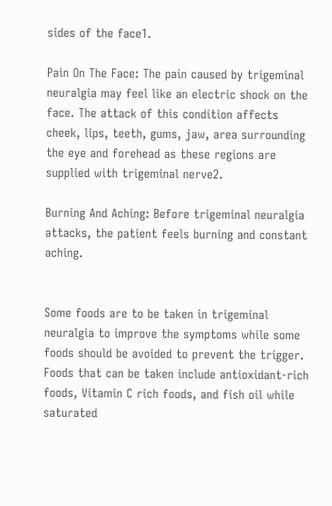sides of the face1.

Pain On The Face: The pain caused by trigeminal neuralgia may feel like an electric shock on the face. The attack of this condition affects cheek, lips, teeth, gums, jaw, area surrounding the eye and forehead as these regions are supplied with trigeminal nerve2.

Burning And Aching: Before trigeminal neuralgia attacks, the patient feels burning and constant aching.


Some foods are to be taken in trigeminal neuralgia to improve the symptoms while some foods should be avoided to prevent the trigger. Foods that can be taken include antioxidant-rich foods, Vitamin C rich foods, and fish oil while saturated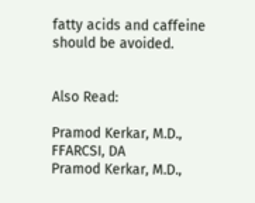fatty acids and caffeine should be avoided.


Also Read:

Pramod Kerkar, M.D., FFARCSI, DA
Pramod Kerkar, M.D.,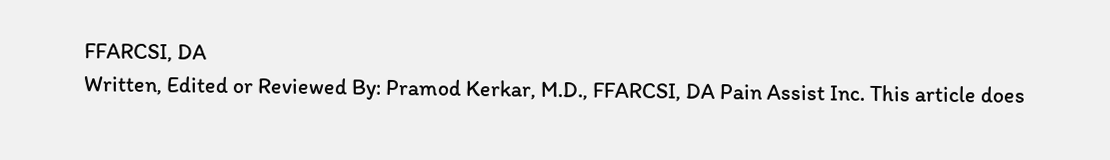FFARCSI, DA
Written, Edited or Reviewed By: Pramod Kerkar, M.D., FFARCSI, DA Pain Assist Inc. This article does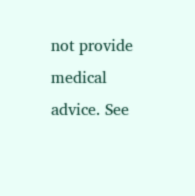not provide medical advice. See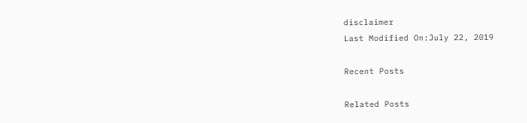disclaimer
Last Modified On:July 22, 2019

Recent Posts

Related Posts